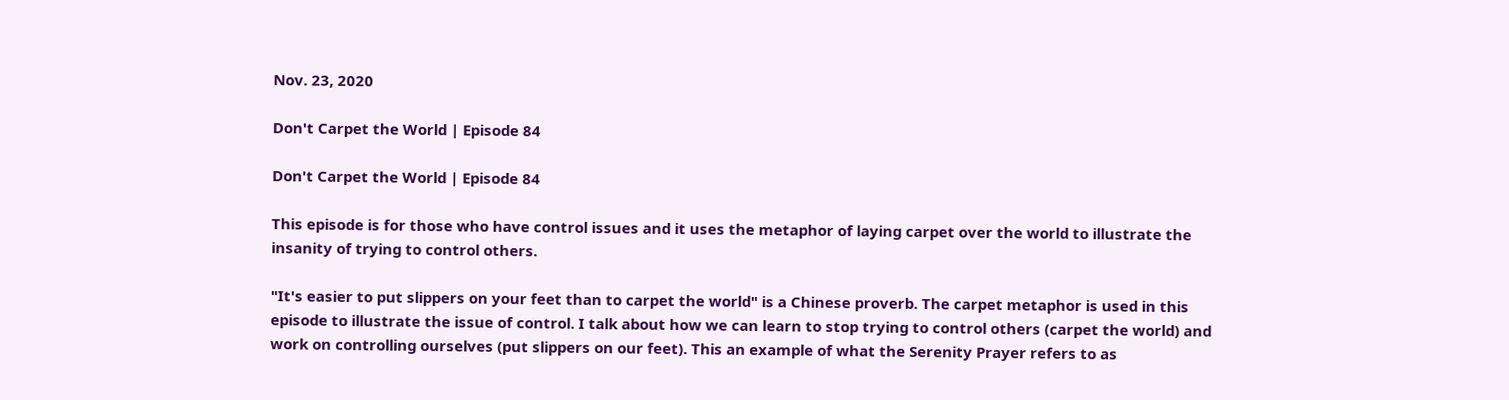Nov. 23, 2020

Don't Carpet the World | Episode 84

Don't Carpet the World | Episode 84

This episode is for those who have control issues and it uses the metaphor of laying carpet over the world to illustrate the insanity of trying to control others.

"It's easier to put slippers on your feet than to carpet the world" is a Chinese proverb. The carpet metaphor is used in this episode to illustrate the issue of control. I talk about how we can learn to stop trying to control others (carpet the world) and work on controlling ourselves (put slippers on our feet). This an example of what the Serenity Prayer refers to as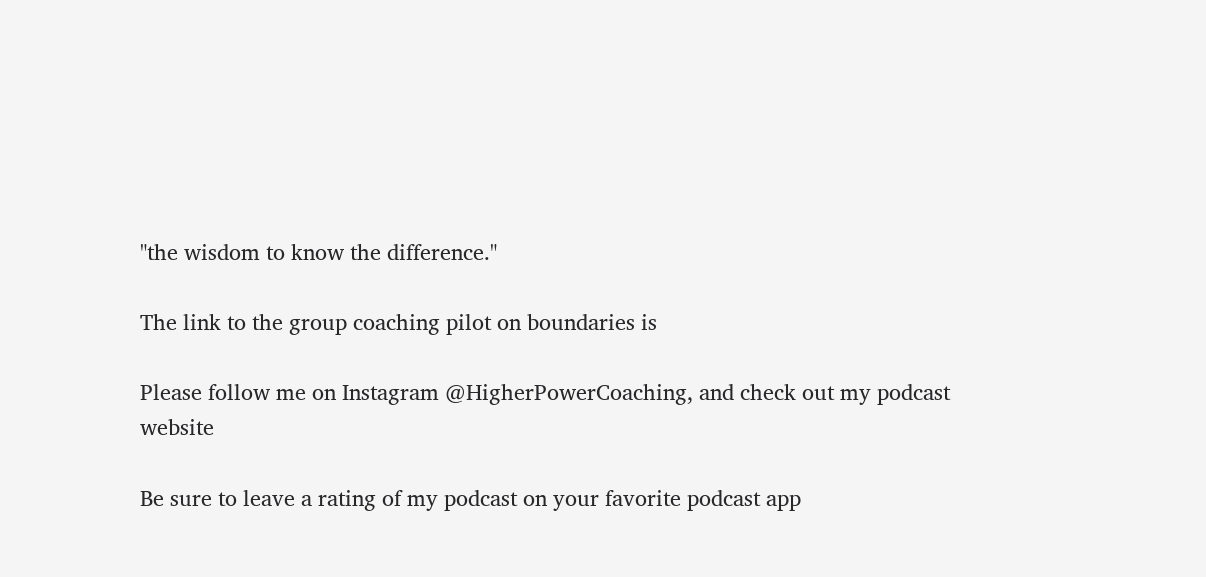"the wisdom to know the difference."

The link to the group coaching pilot on boundaries is

Please follow me on Instagram @HigherPowerCoaching, and check out my podcast website

Be sure to leave a rating of my podcast on your favorite podcast app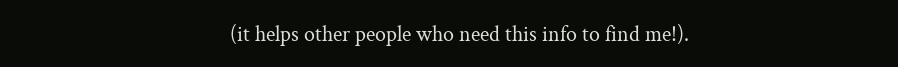(it helps other people who need this info to find me!).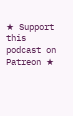★ Support this podcast on Patreon ★